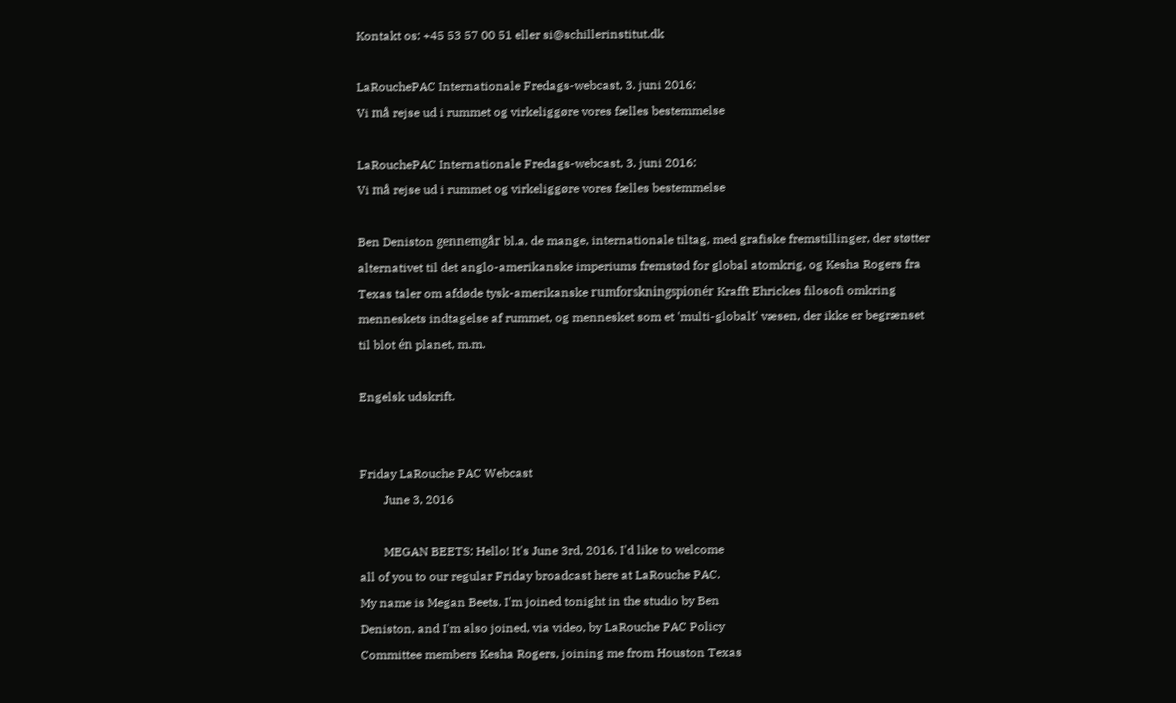Kontakt os: +45 53 57 00 51 eller si@schillerinstitut.dk

LaRouchePAC Internationale Fredags-webcast, 3. juni 2016:
Vi må rejse ud i rummet og virkeliggøre vores fælles bestemmelse

LaRouchePAC Internationale Fredags-webcast, 3. juni 2016:
Vi må rejse ud i rummet og virkeliggøre vores fælles bestemmelse

Ben Deniston gennemgår bl.a. de mange, internationale tiltag, med grafiske fremstillinger, der støtter alternativet til det anglo-amerikanske imperiums fremstød for global atomkrig, og Kesha Rogers fra Texas taler om afdøde tysk-amerikanske rumforskningspionér Krafft Ehrickes filosofi omkring menneskets indtagelse af rummet, og mennesket som et 'multi-globalt' væsen, der ikke er begrænset til blot én planet, m.m.

Engelsk udskrift.


Friday LaRouche PAC Webcast
        June 3, 2016

        MEGAN BEETS: Hello! It's June 3rd, 2016. I'd like to welcome
all of you to our regular Friday broadcast here at LaRouche PAC.
My name is Megan Beets. I'm joined tonight in the studio by Ben
Deniston, and I'm also joined, via video, by LaRouche PAC Policy
Committee members Kesha Rogers, joining me from Houston Texas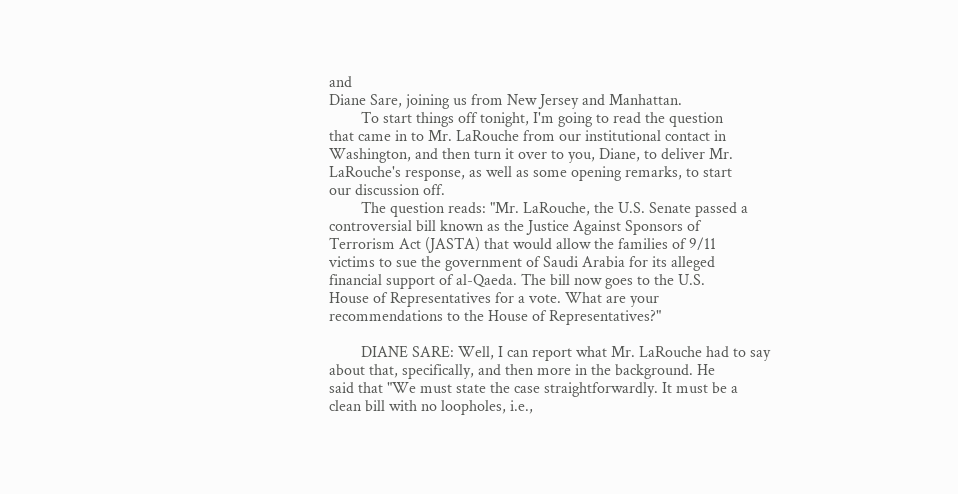and
Diane Sare, joining us from New Jersey and Manhattan.
        To start things off tonight, I'm going to read the question
that came in to Mr. LaRouche from our institutional contact in
Washington, and then turn it over to you, Diane, to deliver Mr.
LaRouche's response, as well as some opening remarks, to start
our discussion off.
        The question reads: "Mr. LaRouche, the U.S. Senate passed a
controversial bill known as the Justice Against Sponsors of
Terrorism Act (JASTA) that would allow the families of 9/11
victims to sue the government of Saudi Arabia for its alleged
financial support of al-Qaeda. The bill now goes to the U.S.
House of Representatives for a vote. What are your
recommendations to the House of Representatives?"

        DIANE SARE: Well, I can report what Mr. LaRouche had to say
about that, specifically, and then more in the background. He
said that "We must state the case straightforwardly. It must be a
clean bill with no loopholes, i.e.,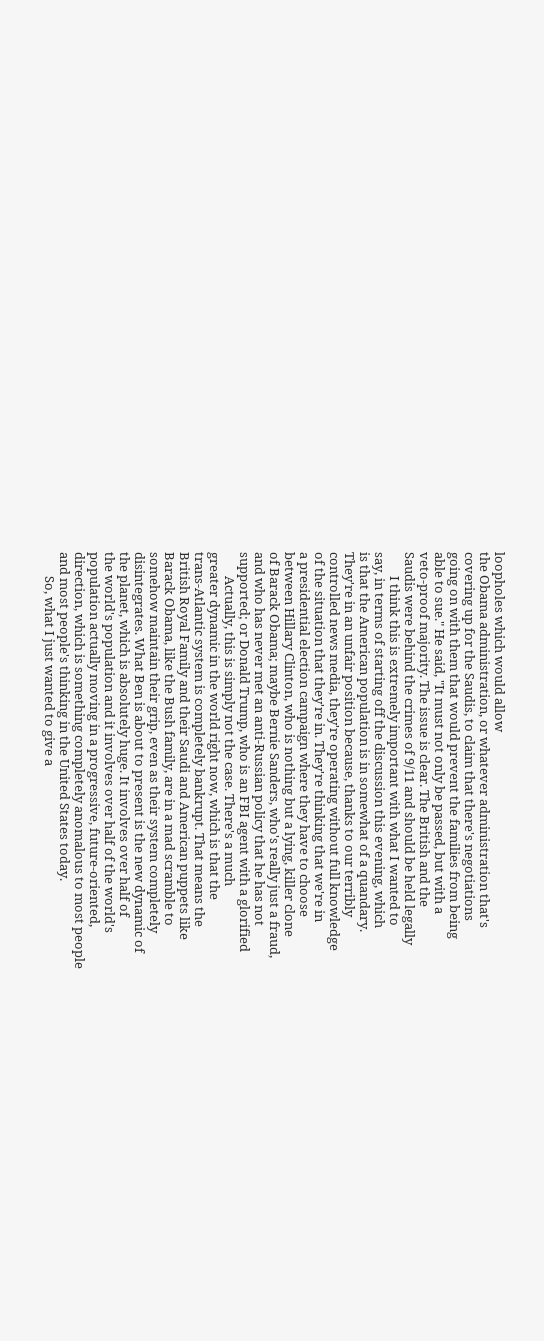loopholes which would allow
the Obama administration, or whatever administration that's
covering up for the Saudis, to claim that there's negotiations
going on with them that would prevent the families from being
able to sue." He said, "It must not only be passed, but with a
veto-proof majority. The issue is clear. The British and the
Saudis were behind the crimes of 9/11 and should be held legally
        I think this is extremely important with what I wanted to
say, in terms of starting off the discussion this evening, which
is that the American population is in somewhat of a quandary.
They're in an unfair position because, thanks to our terribly
controlled news media, they're operating without full knowledge
of the situation that they're in. They're thinking that we're in
a presidential election campaign where they have to choose
between Hillary Clinton, who is nothing but a lying, killer clone
of Barack Obama; maybe Bernie Sanders, who's really just a fraud,
and who has never met an anti-Russian policy that he has not
supported; or Donald Trump, who is an FBI agent with a glorified
        Actually, this is simply not the case. There's a much
greater dynamic in the world right now, which is that the
trans-Atlantic system is completely bankrupt. That means the
British Royal Family and their Saudi and American puppets like
Barack Obama, like the Bush family, are in a mad scramble to
somehow maintain their grip, even as their system completely
disintegrates. What Ben is about to present is the new dynamic of
the planet, which is absolutely huge. It involves over half of
the world's population and it involves over half of the world's
population actually moving in a progressive, future-oriented,
direction, which is something completely anomalous to most people
and most people's thinking in the United States today.
        So, what I just wanted to give a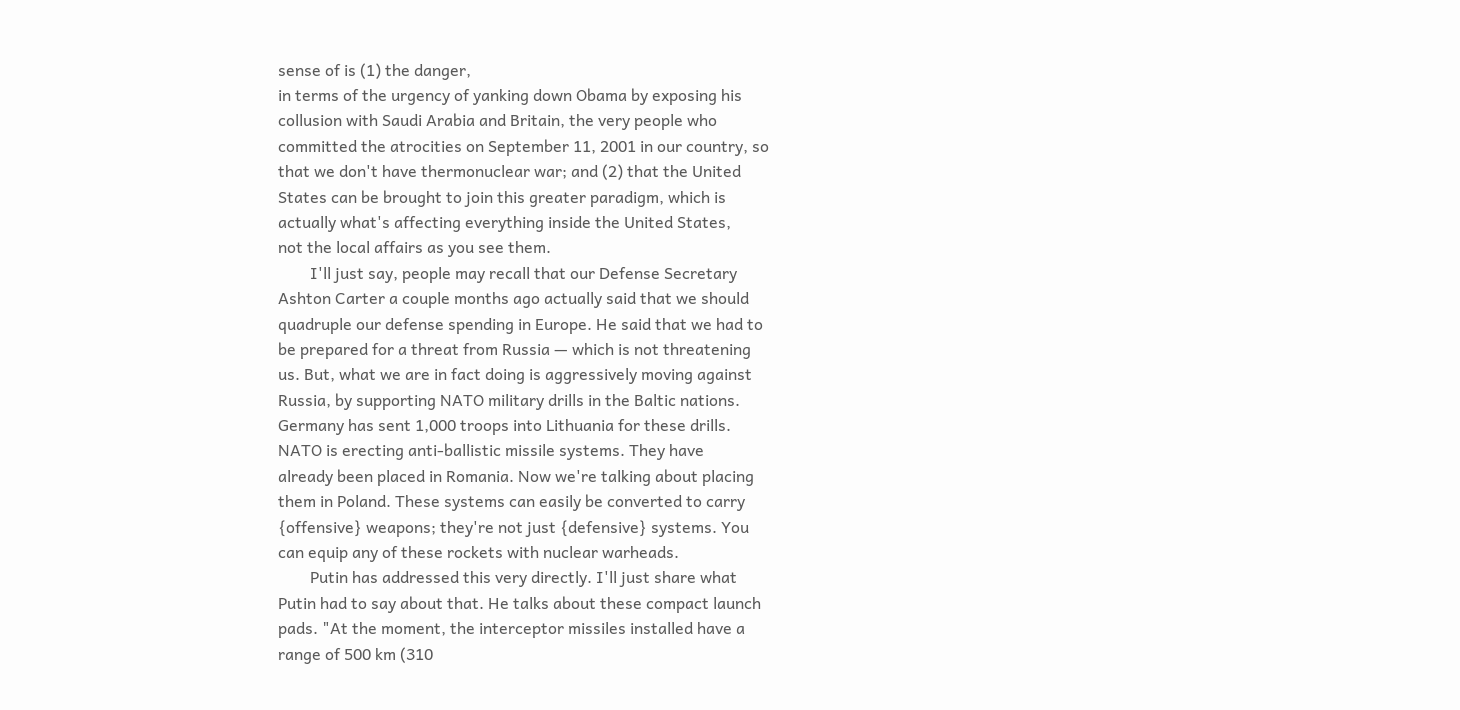sense of is (1) the danger,
in terms of the urgency of yanking down Obama by exposing his
collusion with Saudi Arabia and Britain, the very people who
committed the atrocities on September 11, 2001 in our country, so
that we don't have thermonuclear war; and (2) that the United
States can be brought to join this greater paradigm, which is
actually what's affecting everything inside the United States,
not the local affairs as you see them.
        I'll just say, people may recall that our Defense Secretary
Ashton Carter a couple months ago actually said that we should
quadruple our defense spending in Europe. He said that we had to
be prepared for a threat from Russia — which is not threatening
us. But, what we are in fact doing is aggressively moving against
Russia, by supporting NATO military drills in the Baltic nations.
Germany has sent 1,000 troops into Lithuania for these drills.
NATO is erecting anti-ballistic missile systems. They have
already been placed in Romania. Now we're talking about placing
them in Poland. These systems can easily be converted to carry
{offensive} weapons; they're not just {defensive} systems. You
can equip any of these rockets with nuclear warheads.
        Putin has addressed this very directly. I'll just share what
Putin had to say about that. He talks about these compact launch
pads. "At the moment, the interceptor missiles installed have a
range of 500 km (310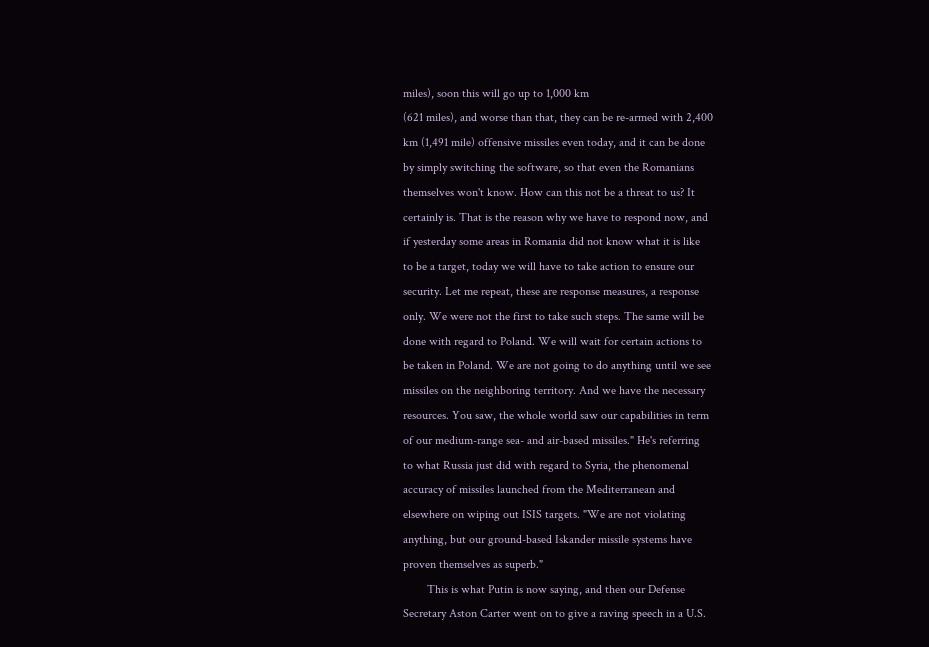miles), soon this will go up to 1,000 km
(621 miles), and worse than that, they can be re-armed with 2,400
km (1,491 mile) offensive missiles even today, and it can be done
by simply switching the software, so that even the Romanians
themselves won't know. How can this not be a threat to us? It
certainly is. That is the reason why we have to respond now, and
if yesterday some areas in Romania did not know what it is like
to be a target, today we will have to take action to ensure our
security. Let me repeat, these are response measures, a response
only. We were not the first to take such steps. The same will be
done with regard to Poland. We will wait for certain actions to
be taken in Poland. We are not going to do anything until we see
missiles on the neighboring territory. And we have the necessary
resources. You saw, the whole world saw our capabilities in term
of our medium-range sea- and air-based missiles." He's referring
to what Russia just did with regard to Syria, the phenomenal
accuracy of missiles launched from the Mediterranean and
elsewhere on wiping out ISIS targets. "We are not violating
anything, but our ground-based Iskander missile systems have
proven themselves as superb."
        This is what Putin is now saying, and then our Defense
Secretary Aston Carter went on to give a raving speech in a U.S.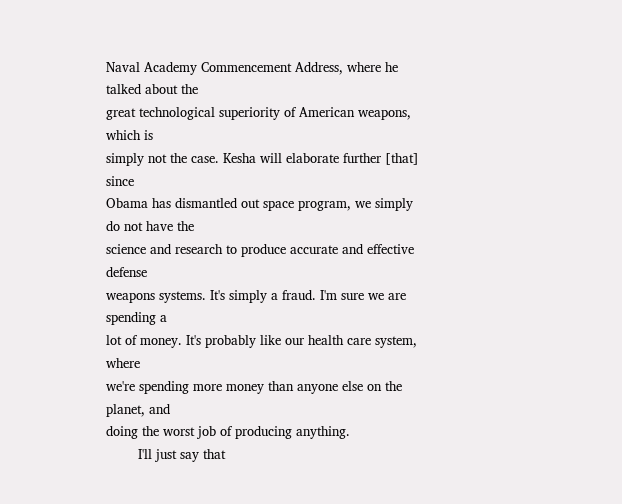Naval Academy Commencement Address, where he talked about the
great technological superiority of American weapons, which is
simply not the case. Kesha will elaborate further [that] since
Obama has dismantled out space program, we simply do not have the
science and research to produce accurate and effective defense
weapons systems. It's simply a fraud. I'm sure we are spending a
lot of money. It's probably like our health care system, where
we're spending more money than anyone else on the planet, and
doing the worst job of producing anything.
        I'll just say that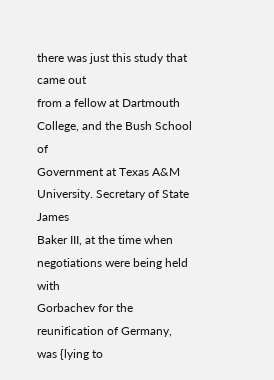there was just this study that came out
from a fellow at Dartmouth College, and the Bush School of
Government at Texas A&M University. Secretary of State James
Baker III, at the time when negotiations were being held with
Gorbachev for the reunification of Germany, was {lying to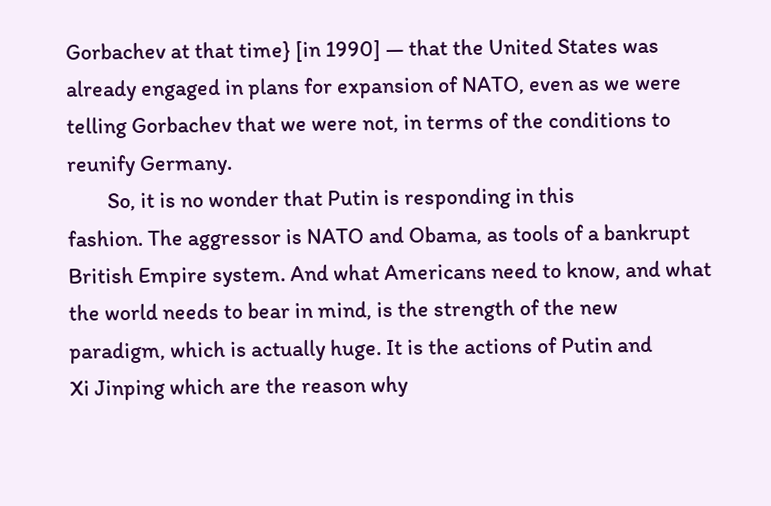Gorbachev at that time} [in 1990] — that the United States was
already engaged in plans for expansion of NATO, even as we were
telling Gorbachev that we were not, in terms of the conditions to
reunify Germany.
        So, it is no wonder that Putin is responding in this
fashion. The aggressor is NATO and Obama, as tools of a bankrupt
British Empire system. And what Americans need to know, and what
the world needs to bear in mind, is the strength of the new
paradigm, which is actually huge. It is the actions of Putin and
Xi Jinping which are the reason why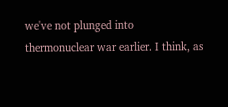we've not plunged into
thermonuclear war earlier. I think, as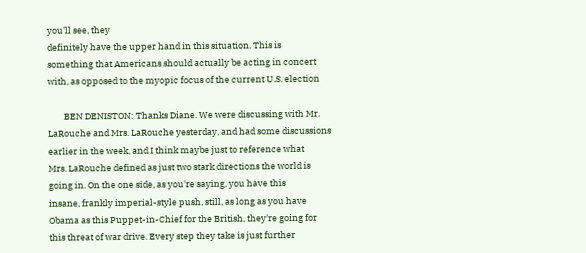you'll see, they
definitely have the upper hand in this situation. This is
something that Americans should actually be acting in concert
with, as opposed to the myopic focus of the current U.S. election

        BEN DENISTON: Thanks Diane. We were discussing with Mr.
LaRouche and Mrs. LaRouche yesterday, and had some discussions
earlier in the week, and I think maybe just to reference what
Mrs. LaRouche defined as just two stark directions the world is
going in. On the one side, as you're saying, you have this
insane, frankly imperial-style push, still, as long as you have
Obama as this Puppet-in-Chief for the British, they're going for
this threat of war drive. Every step they take is just further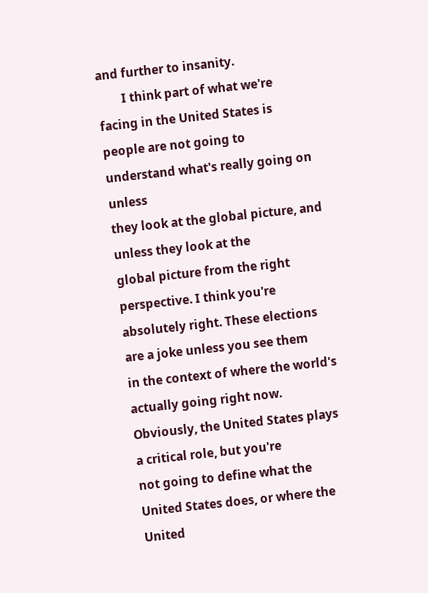and further to insanity.
        I think part of what we're facing in the United States is
people are not going to understand what's really going on unless
they look at the global picture, and unless they look at the
global picture from the right perspective. I think you're
absolutely right. These elections are a joke unless you see them
in the context of where the world's actually going right now.
Obviously, the United States plays a critical role, but you're
not going to define what the United States does, or where the
United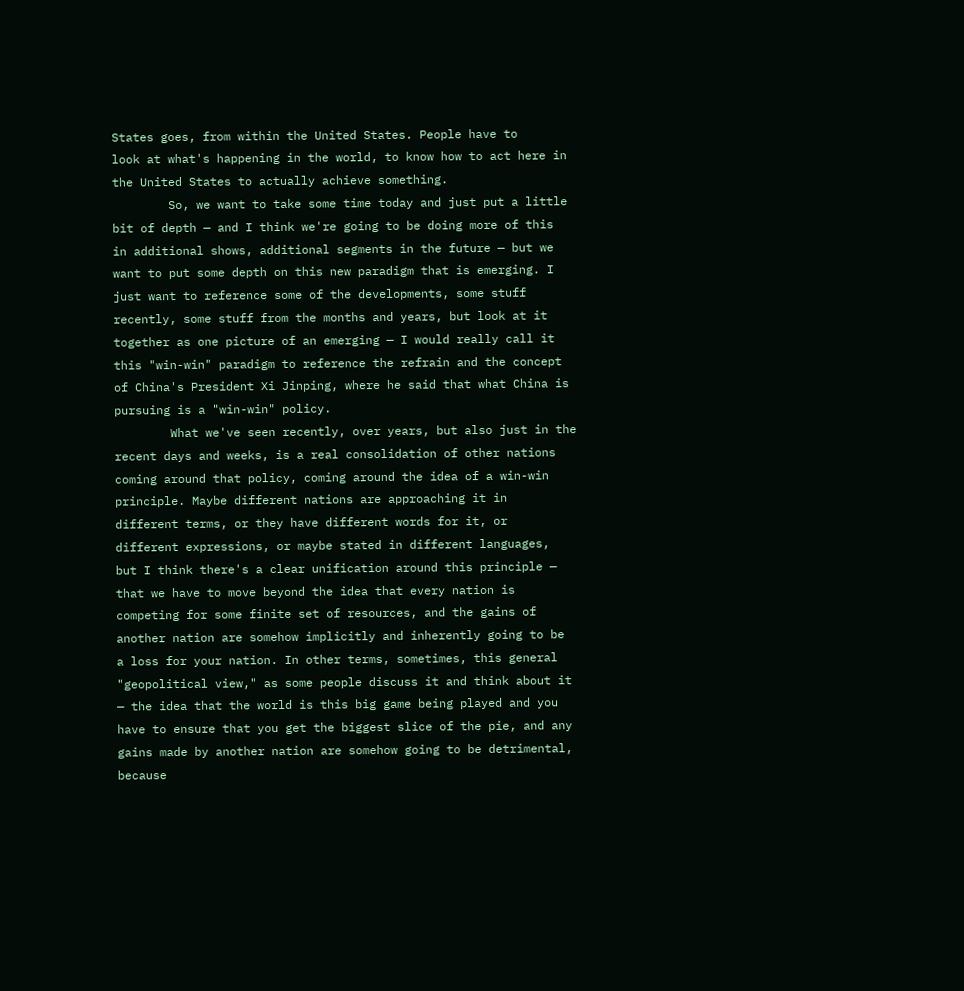States goes, from within the United States. People have to
look at what's happening in the world, to know how to act here in
the United States to actually achieve something.
        So, we want to take some time today and just put a little
bit of depth — and I think we're going to be doing more of this
in additional shows, additional segments in the future — but we
want to put some depth on this new paradigm that is emerging. I
just want to reference some of the developments, some stuff
recently, some stuff from the months and years, but look at it
together as one picture of an emerging — I would really call it
this "win-win" paradigm to reference the refrain and the concept
of China's President Xi Jinping, where he said that what China is
pursuing is a "win-win" policy.
        What we've seen recently, over years, but also just in the
recent days and weeks, is a real consolidation of other nations
coming around that policy, coming around the idea of a win-win
principle. Maybe different nations are approaching it in
different terms, or they have different words for it, or
different expressions, or maybe stated in different languages,
but I think there's a clear unification around this principle —
that we have to move beyond the idea that every nation is
competing for some finite set of resources, and the gains of
another nation are somehow implicitly and inherently going to be
a loss for your nation. In other terms, sometimes, this general
"geopolitical view," as some people discuss it and think about it
— the idea that the world is this big game being played and you
have to ensure that you get the biggest slice of the pie, and any
gains made by another nation are somehow going to be detrimental,
because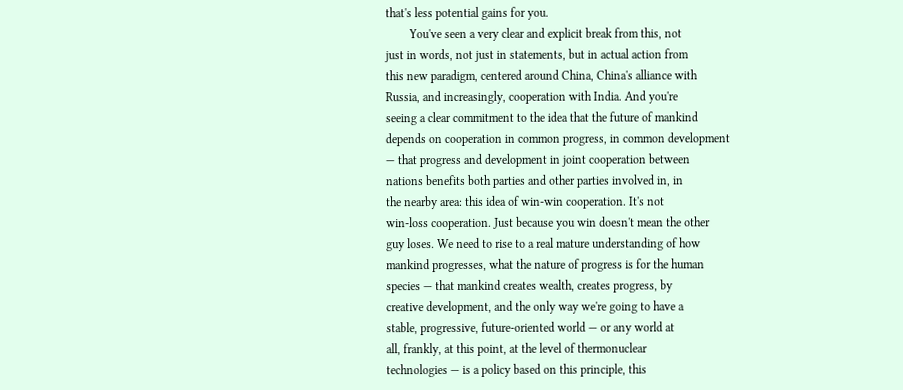that's less potential gains for you.
        You've seen a very clear and explicit break from this, not
just in words, not just in statements, but in actual action from
this new paradigm, centered around China, China's alliance with
Russia, and increasingly, cooperation with India. And you're
seeing a clear commitment to the idea that the future of mankind
depends on cooperation in common progress, in common development
— that progress and development in joint cooperation between
nations benefits both parties and other parties involved in, in
the nearby area: this idea of win-win cooperation. It's not
win-loss cooperation. Just because you win doesn't mean the other
guy loses. We need to rise to a real mature understanding of how
mankind progresses, what the nature of progress is for the human
species — that mankind creates wealth, creates progress, by
creative development, and the only way we're going to have a
stable, progressive, future-oriented world — or any world at
all, frankly, at this point, at the level of thermonuclear
technologies — is a policy based on this principle, this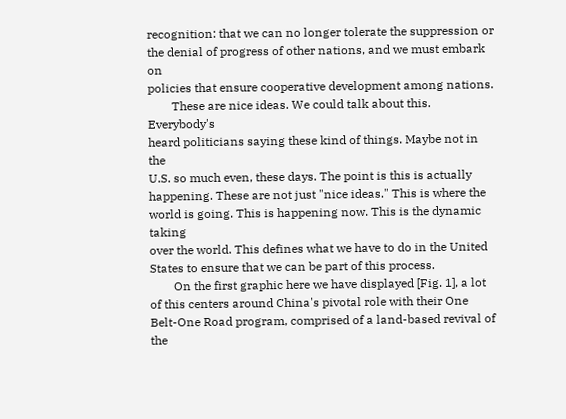recognition: that we can no longer tolerate the suppression or
the denial of progress of other nations, and we must embark on
policies that ensure cooperative development among nations.
        These are nice ideas. We could talk about this. Everybody's
heard politicians saying these kind of things. Maybe not in the
U.S. so much even, these days. The point is this is actually
happening. These are not just "nice ideas." This is where the
world is going. This is happening now. This is the dynamic taking
over the world. This defines what we have to do in the United
States to ensure that we can be part of this process.
        On the first graphic here we have displayed [Fig. 1], a lot
of this centers around China's pivotal role with their One
Belt-One Road program, comprised of a land-based revival of the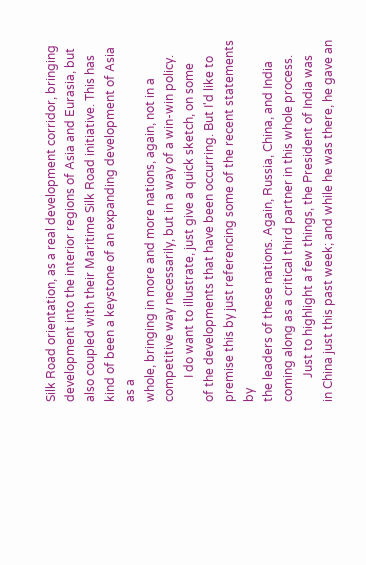Silk Road orientation, as a real development corridor, bringing
development into the interior regions of Asia and Eurasia, but
also coupled with their Maritime Silk Road initiative. This has
kind of been a keystone of an expanding development of Asia as a
whole, bringing in more and more nations, again, not in a
competitive way necessarily, but in a way of a win-win policy.
        I do want to illustrate, just give a quick sketch, on some
of the developments that have been occurring. But I'd like to
premise this by just referencing some of the recent statements by
the leaders of these nations. Again, Russia, China, and India
coming along as a critical third partner in this whole process.
        Just to highlight a few things, the President of India was
in China just this past week; and while he was there, he gave an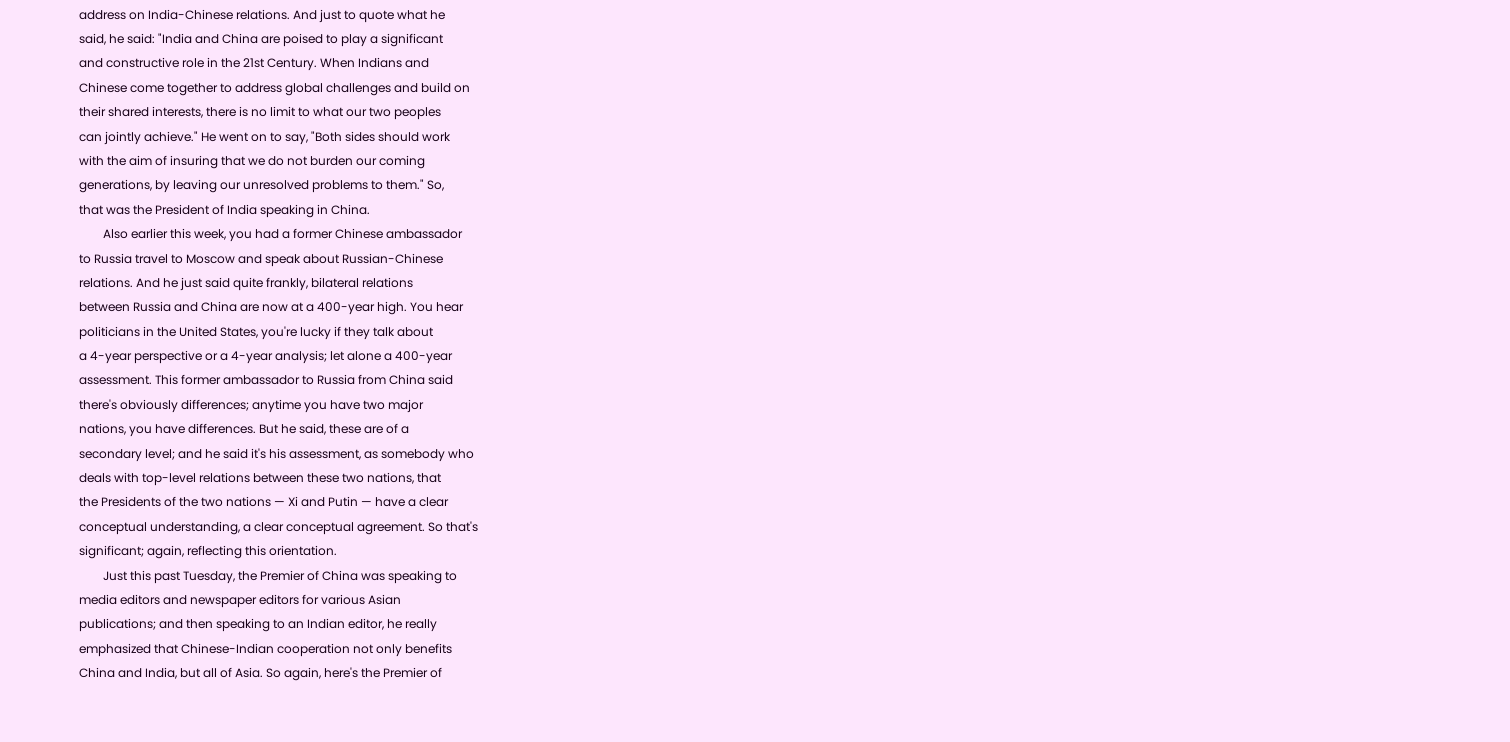address on India-Chinese relations. And just to quote what he
said, he said: "India and China are poised to play a significant
and constructive role in the 21st Century. When Indians and
Chinese come together to address global challenges and build on
their shared interests, there is no limit to what our two peoples
can jointly achieve." He went on to say, "Both sides should work
with the aim of insuring that we do not burden our coming
generations, by leaving our unresolved problems to them." So,
that was the President of India speaking in China.
        Also earlier this week, you had a former Chinese ambassador
to Russia travel to Moscow and speak about Russian-Chinese
relations. And he just said quite frankly, bilateral relations
between Russia and China are now at a 400-year high. You hear
politicians in the United States, you're lucky if they talk about
a 4-year perspective or a 4-year analysis; let alone a 400-year
assessment. This former ambassador to Russia from China said
there's obviously differences; anytime you have two major
nations, you have differences. But he said, these are of a
secondary level; and he said it's his assessment, as somebody who
deals with top-level relations between these two nations, that
the Presidents of the two nations — Xi and Putin — have a clear
conceptual understanding, a clear conceptual agreement. So that's
significant; again, reflecting this orientation.
        Just this past Tuesday, the Premier of China was speaking to
media editors and newspaper editors for various Asian
publications; and then speaking to an Indian editor, he really
emphasized that Chinese-Indian cooperation not only benefits
China and India, but all of Asia. So again, here's the Premier of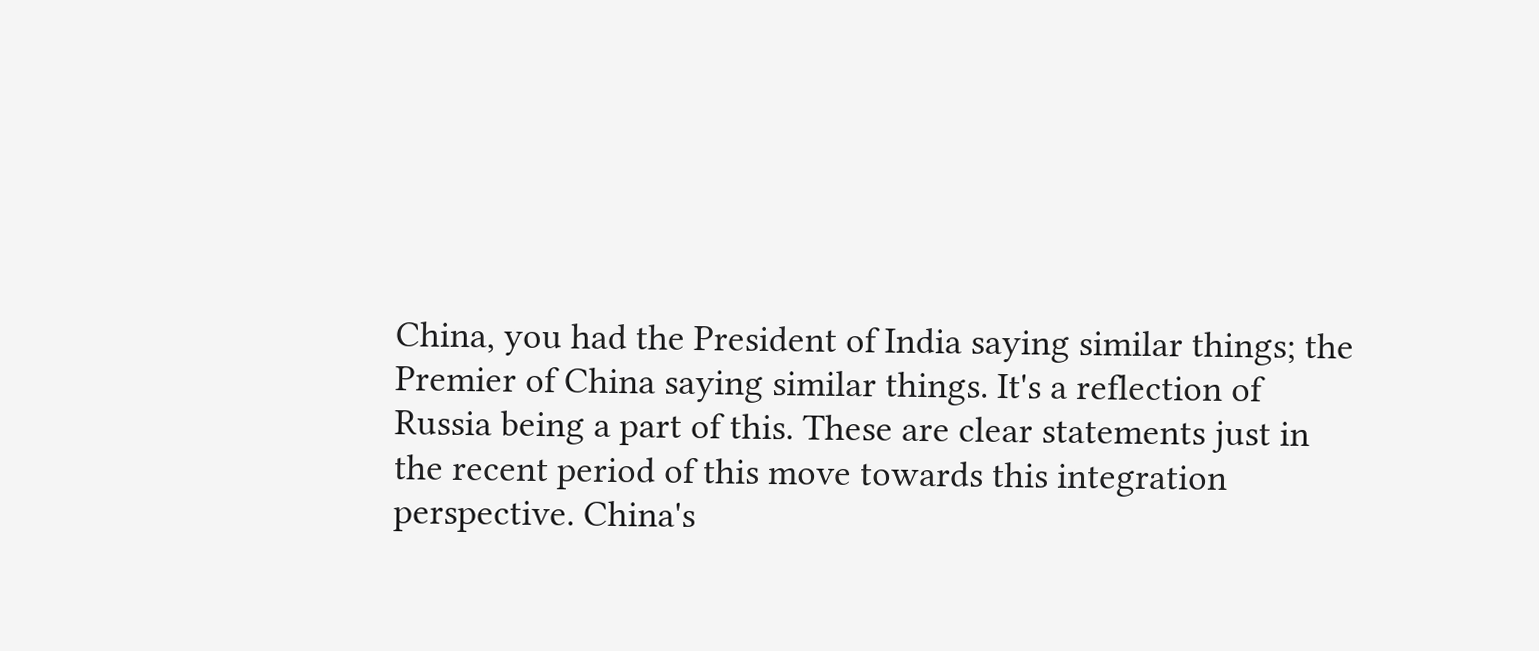China, you had the President of India saying similar things; the
Premier of China saying similar things. It's a reflection of
Russia being a part of this. These are clear statements just in
the recent period of this move towards this integration
perspective. China's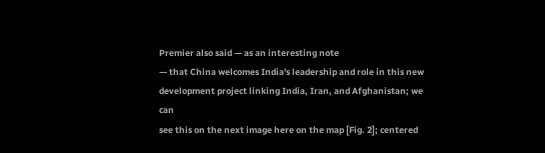Premier also said — as an interesting note
— that China welcomes India's leadership and role in this new
development project linking India, Iran, and Afghanistan; we can
see this on the next image here on the map [Fig. 2]; centered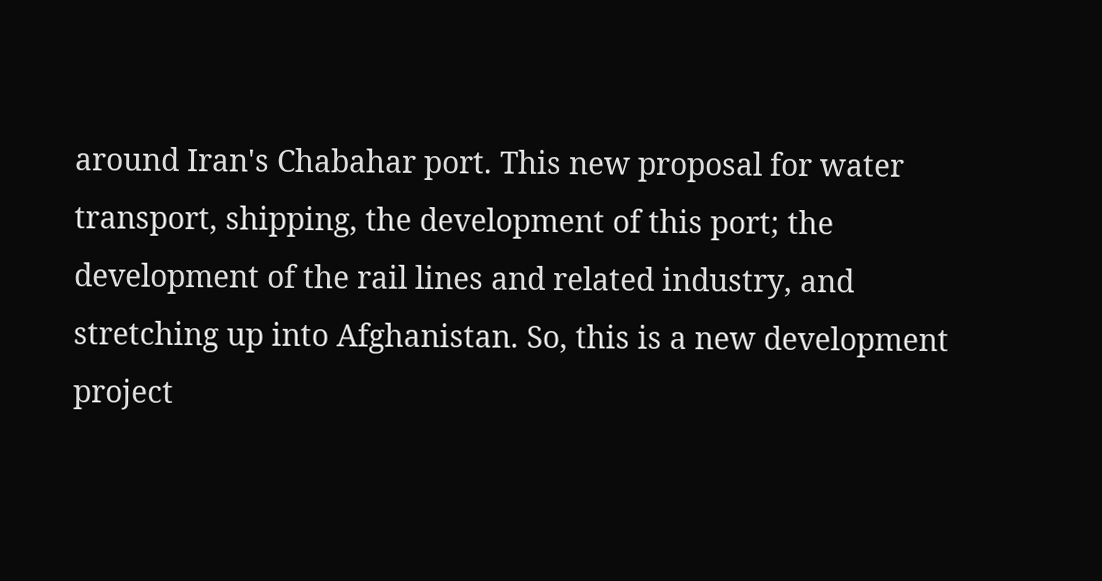around Iran's Chabahar port. This new proposal for water
transport, shipping, the development of this port; the
development of the rail lines and related industry, and
stretching up into Afghanistan. So, this is a new development
project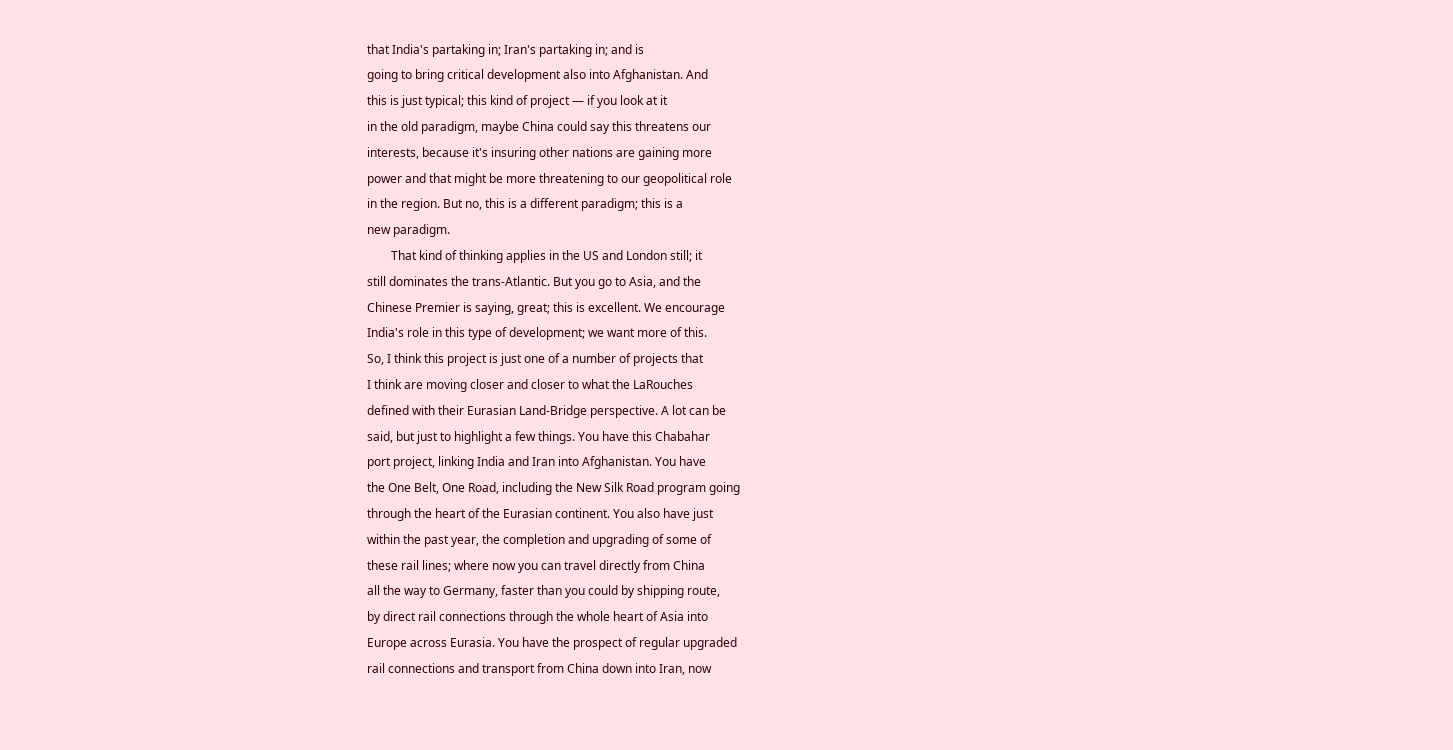that India's partaking in; Iran's partaking in; and is
going to bring critical development also into Afghanistan. And
this is just typical; this kind of project — if you look at it
in the old paradigm, maybe China could say this threatens our
interests, because it's insuring other nations are gaining more
power and that might be more threatening to our geopolitical role
in the region. But no, this is a different paradigm; this is a
new paradigm.
        That kind of thinking applies in the US and London still; it
still dominates the trans-Atlantic. But you go to Asia, and the
Chinese Premier is saying, great; this is excellent. We encourage
India's role in this type of development; we want more of this.
So, I think this project is just one of a number of projects that
I think are moving closer and closer to what the LaRouches
defined with their Eurasian Land-Bridge perspective. A lot can be
said, but just to highlight a few things. You have this Chabahar
port project, linking India and Iran into Afghanistan. You have
the One Belt, One Road, including the New Silk Road program going
through the heart of the Eurasian continent. You also have just
within the past year, the completion and upgrading of some of
these rail lines; where now you can travel directly from China
all the way to Germany, faster than you could by shipping route,
by direct rail connections through the whole heart of Asia into
Europe across Eurasia. You have the prospect of regular upgraded
rail connections and transport from China down into Iran, now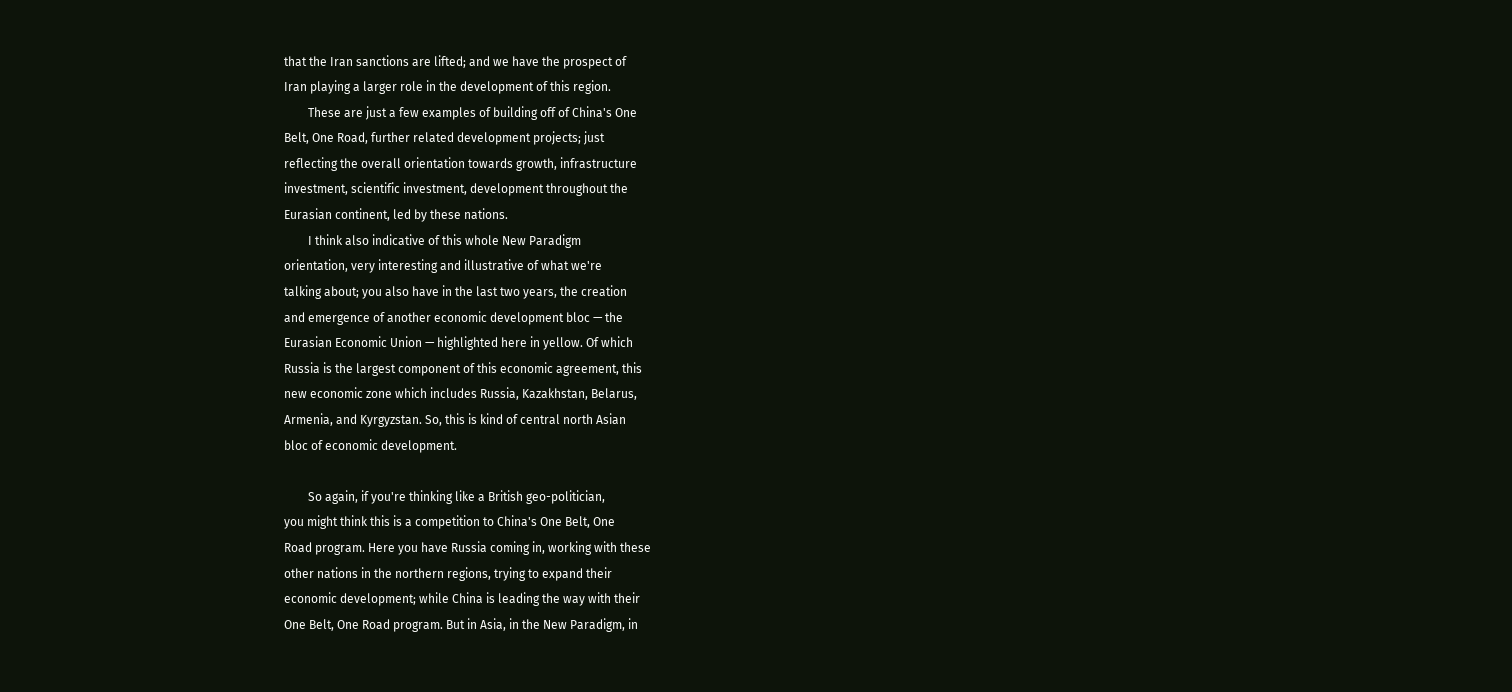that the Iran sanctions are lifted; and we have the prospect of
Iran playing a larger role in the development of this region.
        These are just a few examples of building off of China's One
Belt, One Road, further related development projects; just
reflecting the overall orientation towards growth, infrastructure
investment, scientific investment, development throughout the
Eurasian continent, led by these nations.
        I think also indicative of this whole New Paradigm
orientation, very interesting and illustrative of what we're
talking about; you also have in the last two years, the creation
and emergence of another economic development bloc — the
Eurasian Economic Union — highlighted here in yellow. Of which
Russia is the largest component of this economic agreement, this
new economic zone which includes Russia, Kazakhstan, Belarus,
Armenia, and Kyrgyzstan. So, this is kind of central north Asian
bloc of economic development.

        So again, if you're thinking like a British geo-politician,
you might think this is a competition to China's One Belt, One
Road program. Here you have Russia coming in, working with these
other nations in the northern regions, trying to expand their
economic development; while China is leading the way with their
One Belt, One Road program. But in Asia, in the New Paradigm, in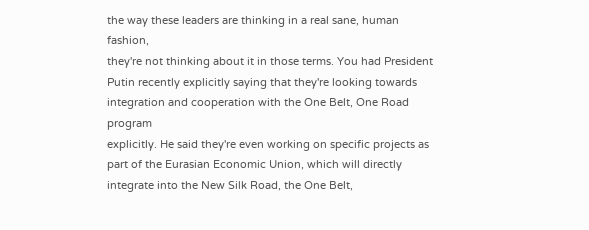the way these leaders are thinking in a real sane, human fashion,
they're not thinking about it in those terms. You had President
Putin recently explicitly saying that they're looking towards
integration and cooperation with the One Belt, One Road program
explicitly. He said they're even working on specific projects as
part of the Eurasian Economic Union, which will directly
integrate into the New Silk Road, the One Belt,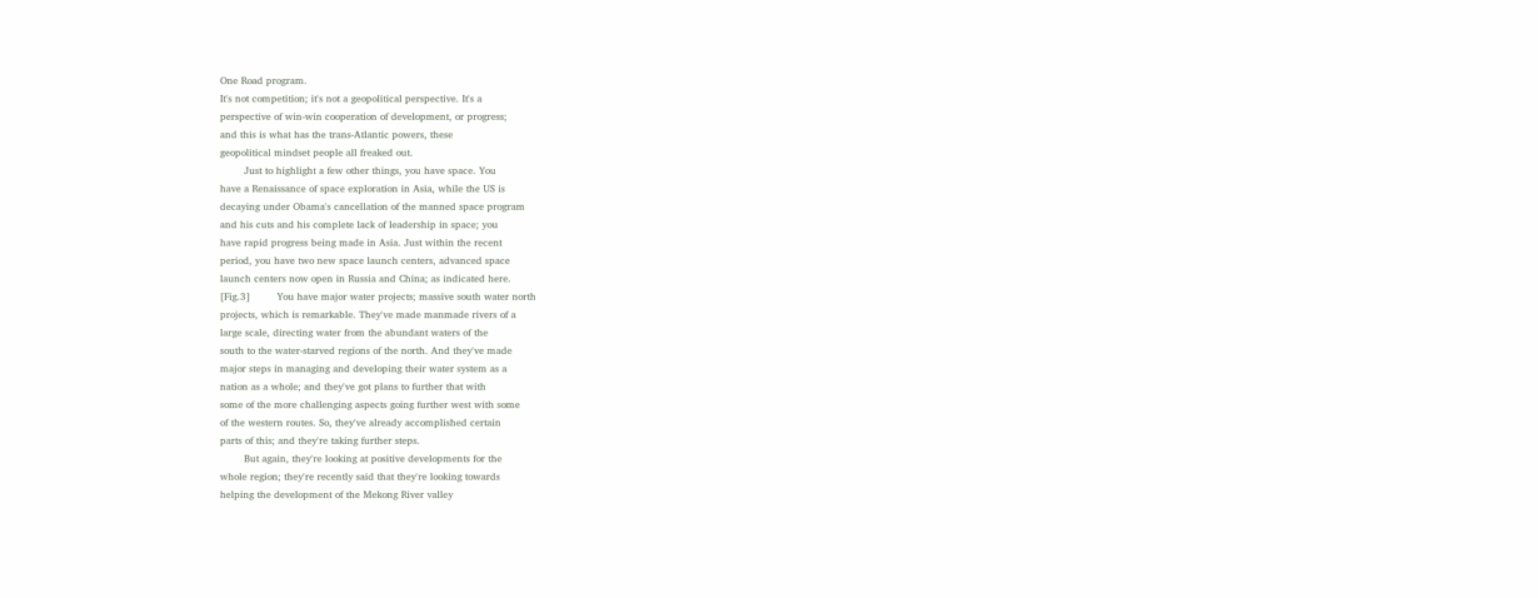One Road program.
It's not competition; it's not a geopolitical perspective. It's a
perspective of win-win cooperation of development, or progress;
and this is what has the trans-Atlantic powers, these
geopolitical mindset people all freaked out.
        Just to highlight a few other things, you have space. You
have a Renaissance of space exploration in Asia, while the US is
decaying under Obama's cancellation of the manned space program
and his cuts and his complete lack of leadership in space; you
have rapid progress being made in Asia. Just within the recent
period, you have two new space launch centers, advanced space
launch centers now open in Russia and China; as indicated here.
[Fig.3]         You have major water projects; massive south water north
projects, which is remarkable. They've made manmade rivers of a
large scale, directing water from the abundant waters of the
south to the water-starved regions of the north. And they've made
major steps in managing and developing their water system as a
nation as a whole; and they've got plans to further that with
some of the more challenging aspects going further west with some
of the western routes. So, they've already accomplished certain
parts of this; and they're taking further steps.
        But again, they're looking at positive developments for the
whole region; they're recently said that they're looking towards
helping the development of the Mekong River valley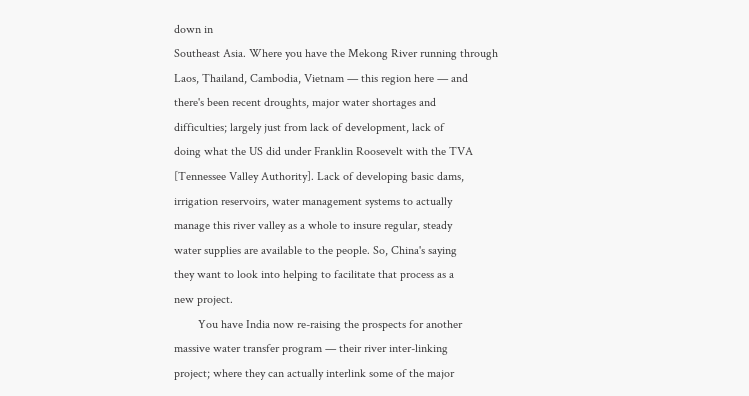down in
Southeast Asia. Where you have the Mekong River running through
Laos, Thailand, Cambodia, Vietnam — this region here — and
there's been recent droughts, major water shortages and
difficulties; largely just from lack of development, lack of
doing what the US did under Franklin Roosevelt with the TVA
[Tennessee Valley Authority]. Lack of developing basic dams,
irrigation reservoirs, water management systems to actually
manage this river valley as a whole to insure regular, steady
water supplies are available to the people. So, China's saying
they want to look into helping to facilitate that process as a
new project.
        You have India now re-raising the prospects for another
massive water transfer program — their river inter-linking
project; where they can actually interlink some of the major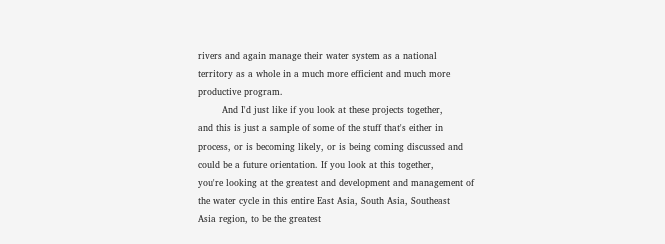rivers and again manage their water system as a national
territory as a whole in a much more efficient and much more
productive program.
        And I'd just like if you look at these projects together,
and this is just a sample of some of the stuff that's either in
process, or is becoming likely, or is being coming discussed and
could be a future orientation. If you look at this together,
you're looking at the greatest and development and management of
the water cycle in this entire East Asia, South Asia, Southeast
Asia region, to be the greatest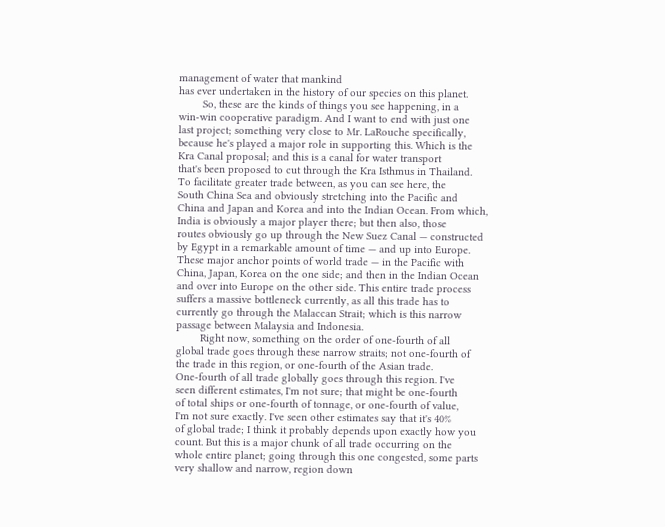management of water that mankind
has ever undertaken in the history of our species on this planet.
        So, these are the kinds of things you see happening, in a
win-win cooperative paradigm. And I want to end with just one
last project; something very close to Mr. LaRouche specifically,
because he's played a major role in supporting this. Which is the
Kra Canal proposal; and this is a canal for water transport
that's been proposed to cut through the Kra Isthmus in Thailand.
To facilitate greater trade between, as you can see here, the
South China Sea and obviously stretching into the Pacific and
China and Japan and Korea and into the Indian Ocean. From which,
India is obviously a major player there; but then also, those
routes obviously go up through the New Suez Canal — constructed
by Egypt in a remarkable amount of time — and up into Europe.
These major anchor points of world trade — in the Pacific with
China, Japan, Korea on the one side; and then in the Indian Ocean
and over into Europe on the other side. This entire trade process
suffers a massive bottleneck currently, as all this trade has to
currently go through the Malaccan Strait; which is this narrow
passage between Malaysia and Indonesia.
        Right now, something on the order of one-fourth of all
global trade goes through these narrow straits; not one-fourth of
the trade in this region, or one-fourth of the Asian trade.
One-fourth of all trade globally goes through this region. I've
seen different estimates, I'm not sure; that might be one-fourth
of total ships or one-fourth of tonnage, or one-fourth of value,
I'm not sure exactly. I've seen other estimates say that it's 40%
of global trade; I think it probably depends upon exactly how you
count. But this is a major chunk of all trade occurring on the
whole entire planet; going through this one congested, some parts
very shallow and narrow, region down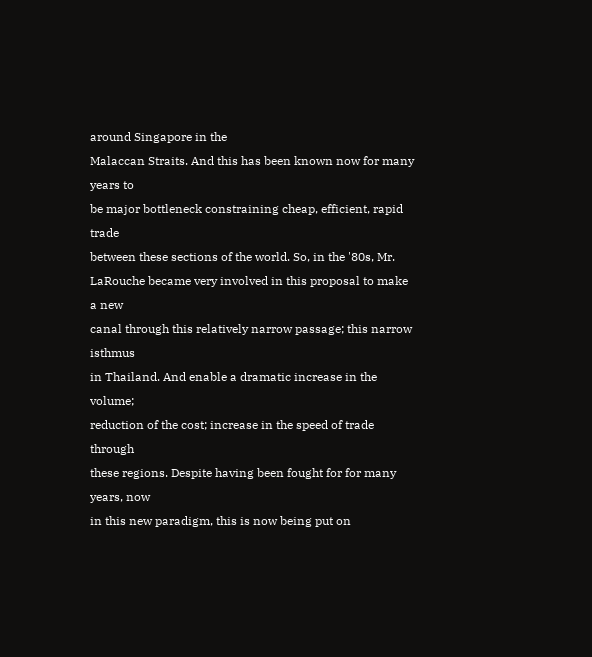around Singapore in the
Malaccan Straits. And this has been known now for many years to
be major bottleneck constraining cheap, efficient, rapid trade
between these sections of the world. So, in the '80s, Mr.
LaRouche became very involved in this proposal to make a new
canal through this relatively narrow passage; this narrow isthmus
in Thailand. And enable a dramatic increase in the volume;
reduction of the cost; increase in the speed of trade through
these regions. Despite having been fought for for many years, now
in this new paradigm, this is now being put on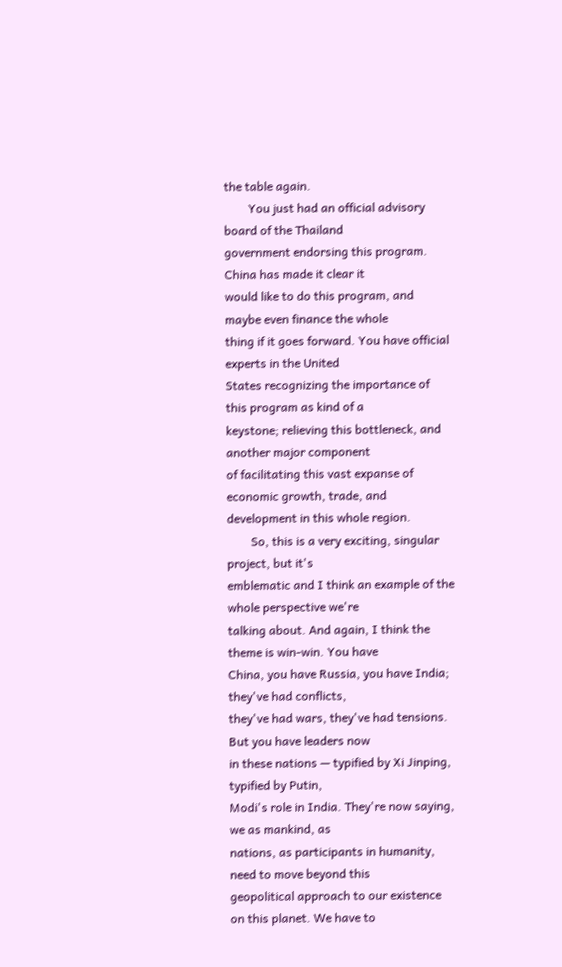the table again.
        You just had an official advisory board of the Thailand
government endorsing this program. China has made it clear it
would like to do this program, and maybe even finance the whole
thing if it goes forward. You have official experts in the United
States recognizing the importance of this program as kind of a
keystone; relieving this bottleneck, and another major component
of facilitating this vast expanse of economic growth, trade, and
development in this whole region.
        So, this is a very exciting, singular project, but it's
emblematic and I think an example of the whole perspective we're
talking about. And again, I think the theme is win-win. You have
China, you have Russia, you have India; they've had conflicts,
they've had wars, they've had tensions. But you have leaders now
in these nations — typified by Xi Jinping, typified by Putin,
Modi's role in India. They're now saying, we as mankind, as
nations, as participants in humanity, need to move beyond this
geopolitical approach to our existence on this planet. We have to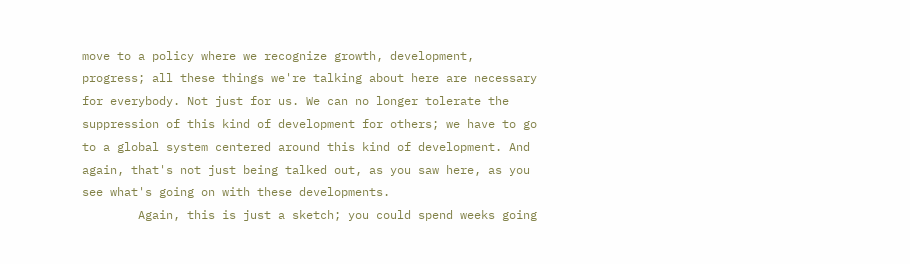move to a policy where we recognize growth, development,
progress; all these things we're talking about here are necessary
for everybody. Not just for us. We can no longer tolerate the
suppression of this kind of development for others; we have to go
to a global system centered around this kind of development. And
again, that's not just being talked out, as you saw here, as you
see what's going on with these developments.
        Again, this is just a sketch; you could spend weeks going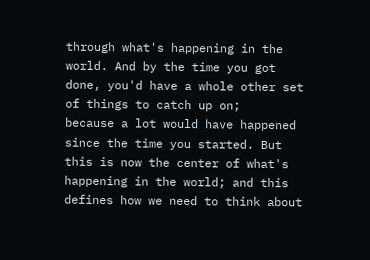through what's happening in the world. And by the time you got
done, you'd have a whole other set of things to catch up on;
because a lot would have happened since the time you started. But
this is now the center of what's happening in the world; and this
defines how we need to think about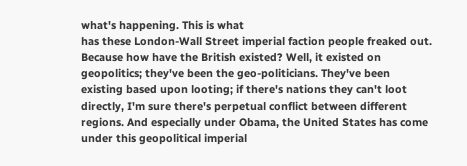what's happening. This is what
has these London-Wall Street imperial faction people freaked out.
Because how have the British existed? Well, it existed on
geopolitics; they've been the geo-politicians. They've been
existing based upon looting; if there's nations they can't loot
directly, I'm sure there's perpetual conflict between different
regions. And especially under Obama, the United States has come
under this geopolitical imperial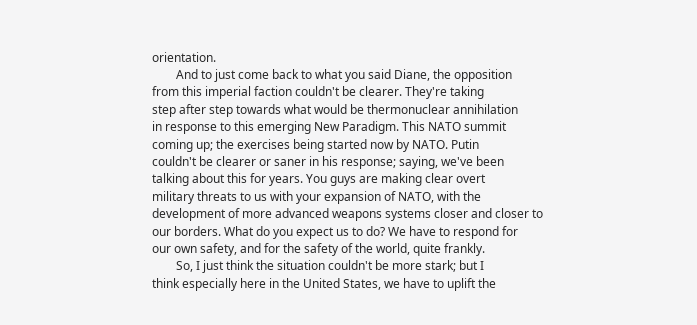orientation.
        And to just come back to what you said Diane, the opposition
from this imperial faction couldn't be clearer. They're taking
step after step towards what would be thermonuclear annihilation
in response to this emerging New Paradigm. This NATO summit
coming up; the exercises being started now by NATO. Putin
couldn't be clearer or saner in his response; saying, we've been
talking about this for years. You guys are making clear overt
military threats to us with your expansion of NATO, with the
development of more advanced weapons systems closer and closer to
our borders. What do you expect us to do? We have to respond for
our own safety, and for the safety of the world, quite frankly.
        So, I just think the situation couldn't be more stark; but I
think especially here in the United States, we have to uplift the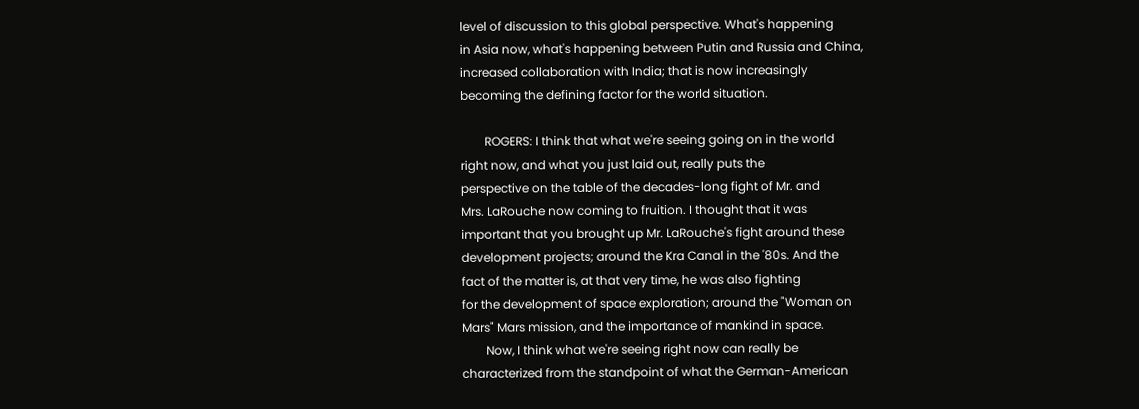level of discussion to this global perspective. What's happening
in Asia now, what's happening between Putin and Russia and China,
increased collaboration with India; that is now increasingly
becoming the defining factor for the world situation.

        ROGERS: I think that what we're seeing going on in the world
right now, and what you just laid out, really puts the
perspective on the table of the decades-long fight of Mr. and
Mrs. LaRouche now coming to fruition. I thought that it was
important that you brought up Mr. LaRouche's fight around these
development projects; around the Kra Canal in the '80s. And the
fact of the matter is, at that very time, he was also fighting
for the development of space exploration; around the "Woman on
Mars" Mars mission, and the importance of mankind in space.
        Now, I think what we're seeing right now can really be
characterized from the standpoint of what the German-American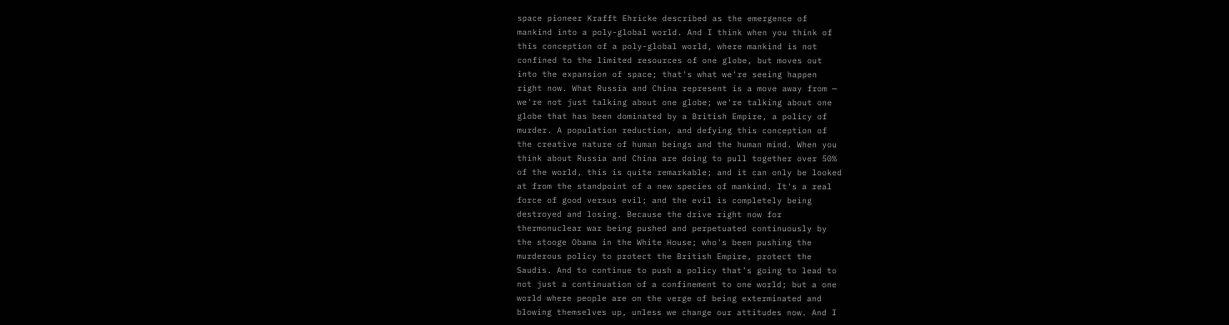space pioneer Krafft Ehricke described as the emergence of
mankind into a poly-global world. And I think when you think of
this conception of a poly-global world, where mankind is not
confined to the limited resources of one globe, but moves out
into the expansion of space; that's what we're seeing happen
right now. What Russia and China represent is a move away from —
we're not just talking about one globe; we're talking about one
globe that has been dominated by a British Empire, a policy of
murder. A population reduction, and defying this conception of
the creative nature of human beings and the human mind. When you
think about Russia and China are doing to pull together over 50%
of the world, this is quite remarkable; and it can only be looked
at from the standpoint of a new species of mankind. It's a real
force of good versus evil; and the evil is completely being
destroyed and losing. Because the drive right now for
thermonuclear war being pushed and perpetuated continuously by
the stooge Obama in the White House; who's been pushing the
murderous policy to protect the British Empire, protect the
Saudis. And to continue to push a policy that's going to lead to
not just a continuation of a confinement to one world; but a one
world where people are on the verge of being exterminated and
blowing themselves up, unless we change our attitudes now. And I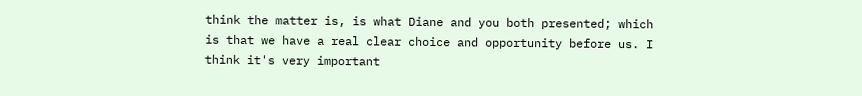think the matter is, is what Diane and you both presented; which
is that we have a real clear choice and opportunity before us. I
think it's very important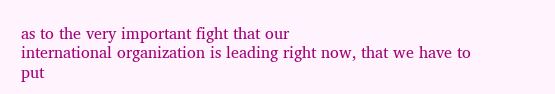as to the very important fight that our
international organization is leading right now, that we have to
put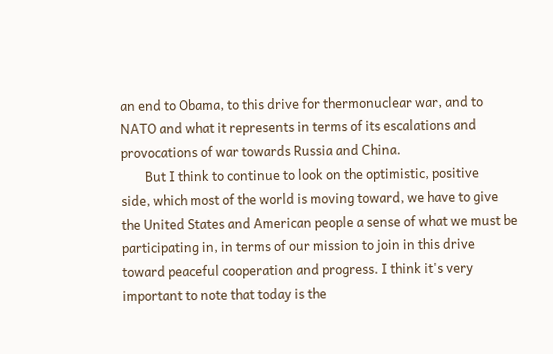an end to Obama, to this drive for thermonuclear war, and to
NATO and what it represents in terms of its escalations and
provocations of war towards Russia and China.
        But I think to continue to look on the optimistic, positive
side, which most of the world is moving toward, we have to give
the United States and American people a sense of what we must be
participating in, in terms of our mission to join in this drive
toward peaceful cooperation and progress. I think it's very
important to note that today is the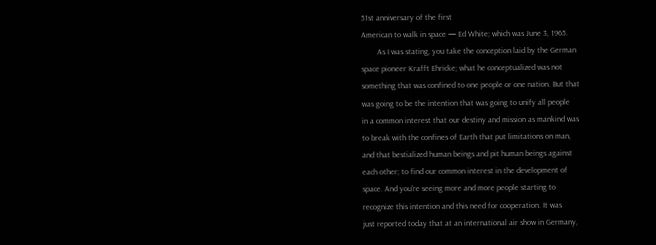51st anniversary of the first
American to walk in space — Ed White; which was June 3, 1965.
        As I was stating, you take the conception laid by the German
space pioneer Krafft Ehricke; what he conceptualized was not
something that was confined to one people or one nation. But that
was going to be the intention that was going to unify all people
in a common interest that our destiny and mission as mankind was
to break with the confines of Earth that put limitations on man,
and that bestialized human beings and pit human beings against
each other; to find our common interest in the development of
space. And you're seeing more and more people starting to
recognize this intention and this need for cooperation. It was
just reported today that at an international air show in Germany,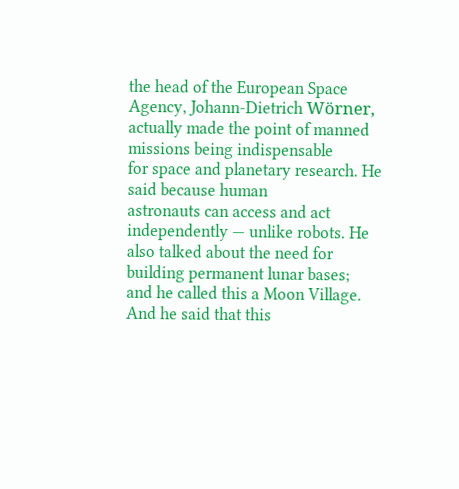the head of the European Space Agency, Johann-Dietrich Wörner,
actually made the point of manned missions being indispensable
for space and planetary research. He said because human
astronauts can access and act independently — unlike robots. He
also talked about the need for building permanent lunar bases;
and he called this a Moon Village. And he said that this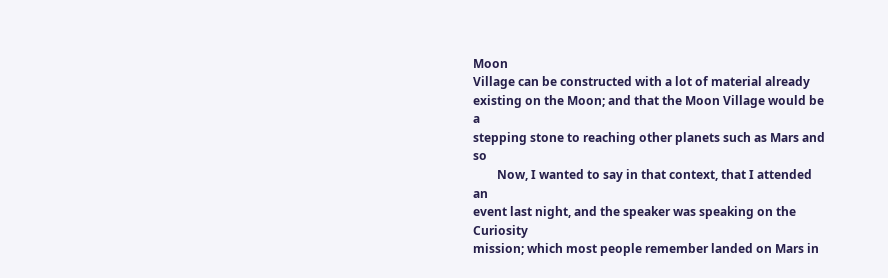Moon
Village can be constructed with a lot of material already
existing on the Moon; and that the Moon Village would be a
stepping stone to reaching other planets such as Mars and so
        Now, I wanted to say in that context, that I attended an
event last night, and the speaker was speaking on the Curiosity
mission; which most people remember landed on Mars in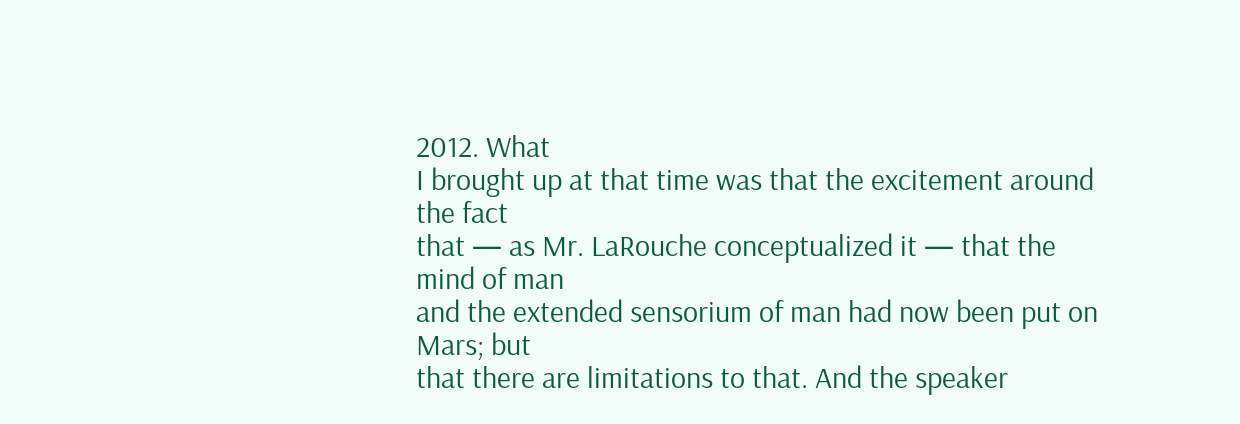2012. What
I brought up at that time was that the excitement around the fact
that — as Mr. LaRouche conceptualized it — that the mind of man
and the extended sensorium of man had now been put on Mars; but
that there are limitations to that. And the speaker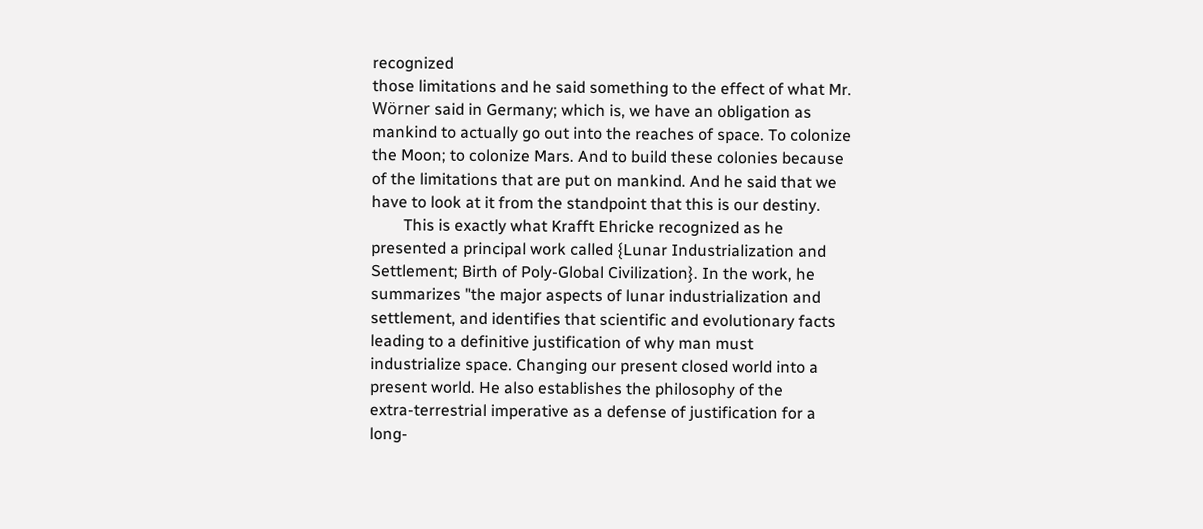recognized
those limitations and he said something to the effect of what Mr.
Wörner said in Germany; which is, we have an obligation as
mankind to actually go out into the reaches of space. To colonize
the Moon; to colonize Mars. And to build these colonies because
of the limitations that are put on mankind. And he said that we
have to look at it from the standpoint that this is our destiny.
        This is exactly what Krafft Ehricke recognized as he
presented a principal work called {Lunar Industrialization and
Settlement; Birth of Poly-Global Civilization}. In the work, he
summarizes "the major aspects of lunar industrialization and
settlement, and identifies that scientific and evolutionary facts
leading to a definitive justification of why man must
industrialize space. Changing our present closed world into a
present world. He also establishes the philosophy of the
extra-terrestrial imperative as a defense of justification for a
long-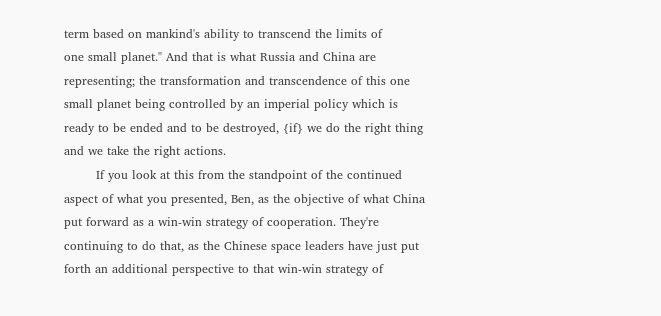term based on mankind's ability to transcend the limits of
one small planet." And that is what Russia and China are
representing; the transformation and transcendence of this one
small planet being controlled by an imperial policy which is
ready to be ended and to be destroyed, {if} we do the right thing
and we take the right actions.
        If you look at this from the standpoint of the continued
aspect of what you presented, Ben, as the objective of what China
put forward as a win-win strategy of cooperation. They're
continuing to do that, as the Chinese space leaders have just put
forth an additional perspective to that win-win strategy of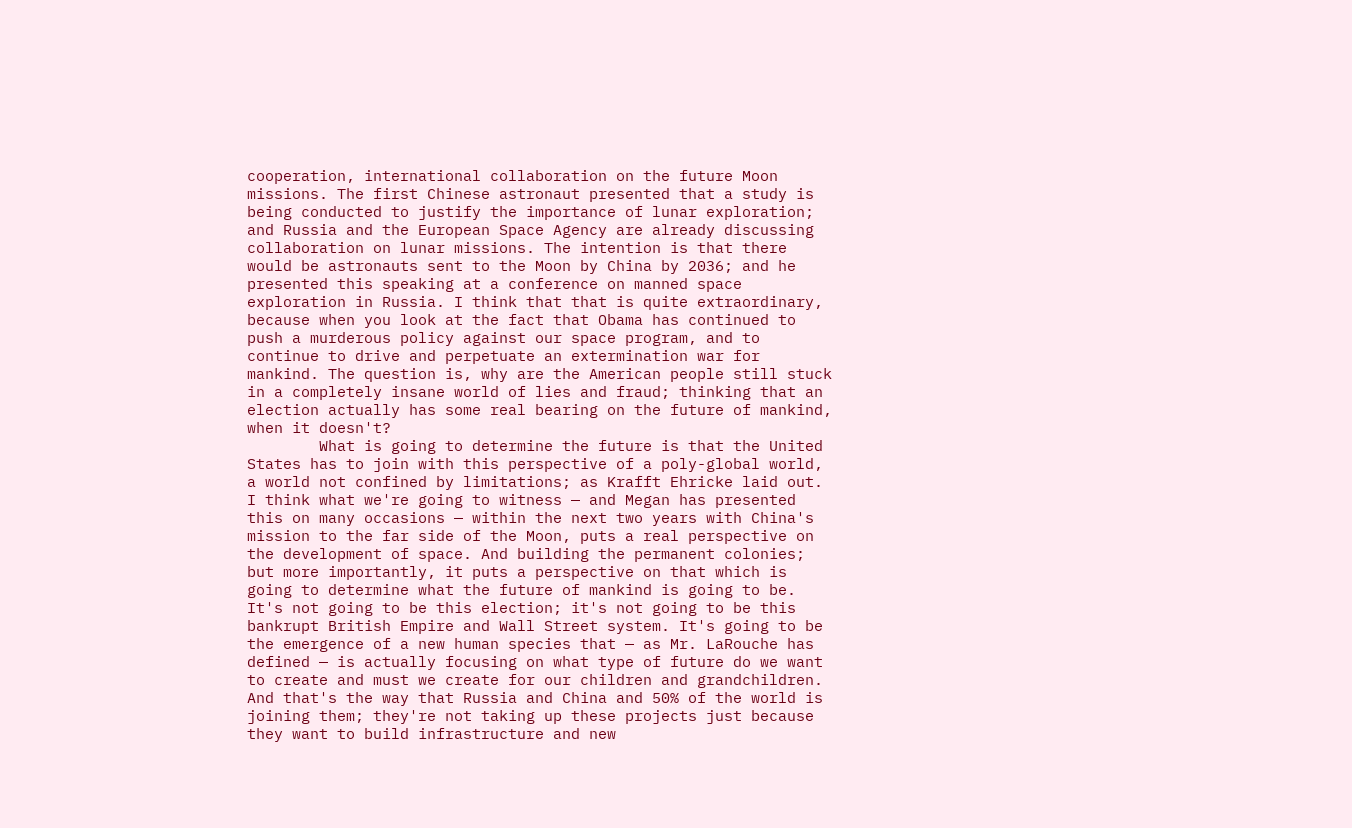cooperation, international collaboration on the future Moon
missions. The first Chinese astronaut presented that a study is
being conducted to justify the importance of lunar exploration;
and Russia and the European Space Agency are already discussing
collaboration on lunar missions. The intention is that there
would be astronauts sent to the Moon by China by 2036; and he
presented this speaking at a conference on manned space
exploration in Russia. I think that that is quite extraordinary,
because when you look at the fact that Obama has continued to
push a murderous policy against our space program, and to
continue to drive and perpetuate an extermination war for
mankind. The question is, why are the American people still stuck
in a completely insane world of lies and fraud; thinking that an
election actually has some real bearing on the future of mankind,
when it doesn't?
        What is going to determine the future is that the United
States has to join with this perspective of a poly-global world,
a world not confined by limitations; as Krafft Ehricke laid out.
I think what we're going to witness — and Megan has presented
this on many occasions — within the next two years with China's
mission to the far side of the Moon, puts a real perspective on
the development of space. And building the permanent colonies;
but more importantly, it puts a perspective on that which is
going to determine what the future of mankind is going to be.
It's not going to be this election; it's not going to be this
bankrupt British Empire and Wall Street system. It's going to be
the emergence of a new human species that — as Mr. LaRouche has
defined — is actually focusing on what type of future do we want
to create and must we create for our children and grandchildren.
And that's the way that Russia and China and 50% of the world is
joining them; they're not taking up these projects just because
they want to build infrastructure and new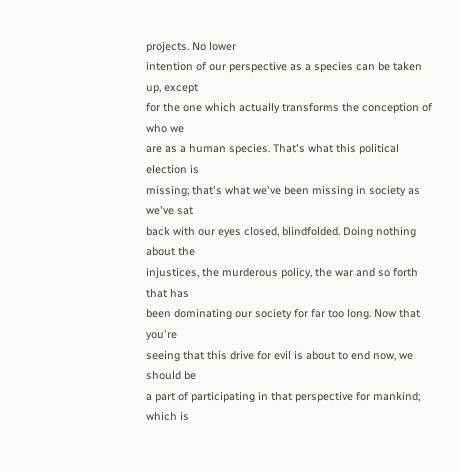projects. No lower
intention of our perspective as a species can be taken up, except
for the one which actually transforms the conception of who we
are as a human species. That's what this political election is
missing; that's what we've been missing in society as we've sat
back with our eyes closed, blindfolded. Doing nothing about the
injustices, the murderous policy, the war and so forth that has
been dominating our society for far too long. Now that you're
seeing that this drive for evil is about to end now, we should be
a part of participating in that perspective for mankind; which is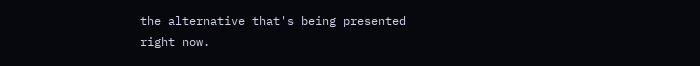the alternative that's being presented right now.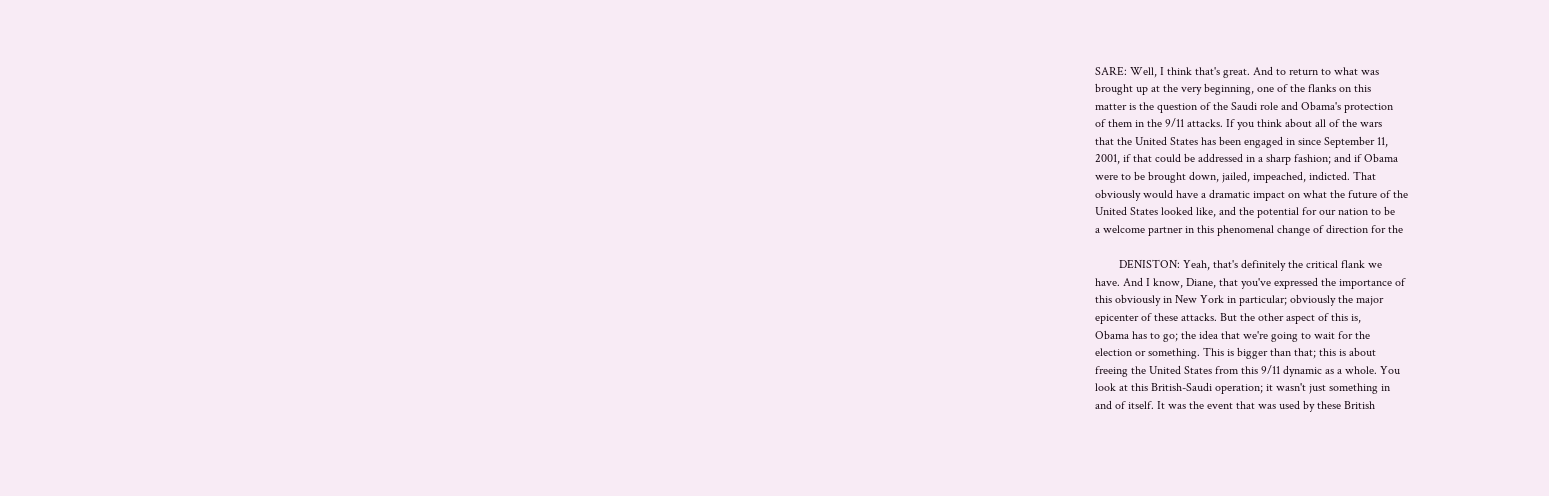SARE: Well, I think that's great. And to return to what was
brought up at the very beginning, one of the flanks on this
matter is the question of the Saudi role and Obama's protection
of them in the 9/11 attacks. If you think about all of the wars
that the United States has been engaged in since September 11,
2001, if that could be addressed in a sharp fashion; and if Obama
were to be brought down, jailed, impeached, indicted. That
obviously would have a dramatic impact on what the future of the
United States looked like, and the potential for our nation to be
a welcome partner in this phenomenal change of direction for the

        DENISTON: Yeah, that's definitely the critical flank we
have. And I know, Diane, that you've expressed the importance of
this obviously in New York in particular; obviously the major
epicenter of these attacks. But the other aspect of this is,
Obama has to go; the idea that we're going to wait for the
election or something. This is bigger than that; this is about
freeing the United States from this 9/11 dynamic as a whole. You
look at this British-Saudi operation; it wasn't just something in
and of itself. It was the event that was used by these British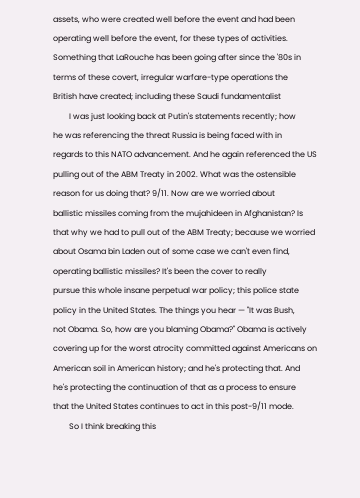assets, who were created well before the event and had been
operating well before the event, for these types of activities.
Something that LaRouche has been going after since the '80s in
terms of these covert, irregular warfare-type operations the
British have created; including these Saudi fundamentalist
        I was just looking back at Putin's statements recently; how
he was referencing the threat Russia is being faced with in
regards to this NATO advancement. And he again referenced the US
pulling out of the ABM Treaty in 2002. What was the ostensible
reason for us doing that? 9/11. Now are we worried about
ballistic missiles coming from the mujahideen in Afghanistan? Is
that why we had to pull out of the ABM Treaty; because we worried
about Osama bin Laden out of some case we can't even find,
operating ballistic missiles? It's been the cover to really
pursue this whole insane perpetual war policy; this police state
policy in the United States. The things you hear — "It was Bush,
not Obama. So, how are you blaming Obama?" Obama is actively
covering up for the worst atrocity committed against Americans on
American soil in American history; and he's protecting that. And
he's protecting the continuation of that as a process to ensure
that the United States continues to act in this post-9/11 mode.
        So I think breaking this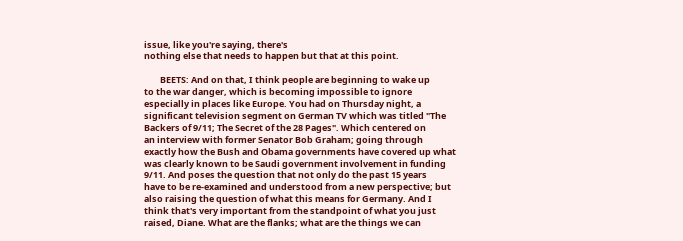issue, like you're saying, there's
nothing else that needs to happen but that at this point.

        BEETS: And on that, I think people are beginning to wake up
to the war danger, which is becoming impossible to ignore
especially in places like Europe. You had on Thursday night, a
significant television segment on German TV which was titled "The
Backers of 9/11; The Secret of the 28 Pages". Which centered on
an interview with former Senator Bob Graham; going through
exactly how the Bush and Obama governments have covered up what
was clearly known to be Saudi government involvement in funding
9/11. And poses the question that not only do the past 15 years
have to be re-examined and understood from a new perspective; but
also raising the question of what this means for Germany. And I
think that's very important from the standpoint of what you just
raised, Diane. What are the flanks; what are the things we can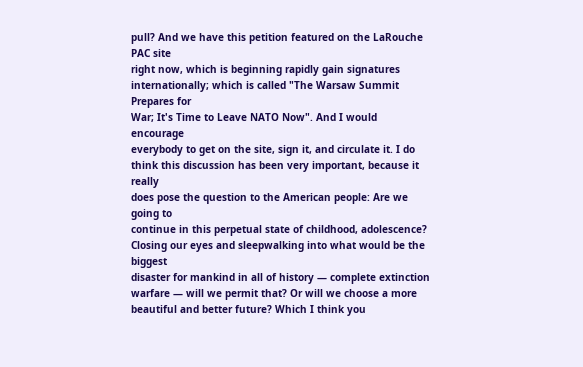pull? And we have this petition featured on the LaRouche PAC site
right now, which is beginning rapidly gain signatures
internationally; which is called "The Warsaw Summit Prepares for
War; It's Time to Leave NATO Now". And I would encourage
everybody to get on the site, sign it, and circulate it. I do
think this discussion has been very important, because it really
does pose the question to the American people: Are we going to
continue in this perpetual state of childhood, adolescence?
Closing our eyes and sleepwalking into what would be the biggest
disaster for mankind in all of history — complete extinction
warfare — will we permit that? Or will we choose a more
beautiful and better future? Which I think you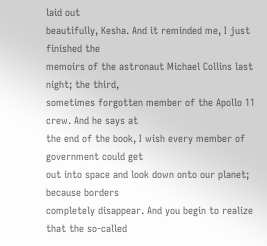laid out
beautifully, Kesha. And it reminded me, I just finished the
memoirs of the astronaut Michael Collins last night; the third,
sometimes forgotten member of the Apollo 11 crew. And he says at
the end of the book, I wish every member of government could get
out into space and look down onto our planet; because borders
completely disappear. And you begin to realize that the so-called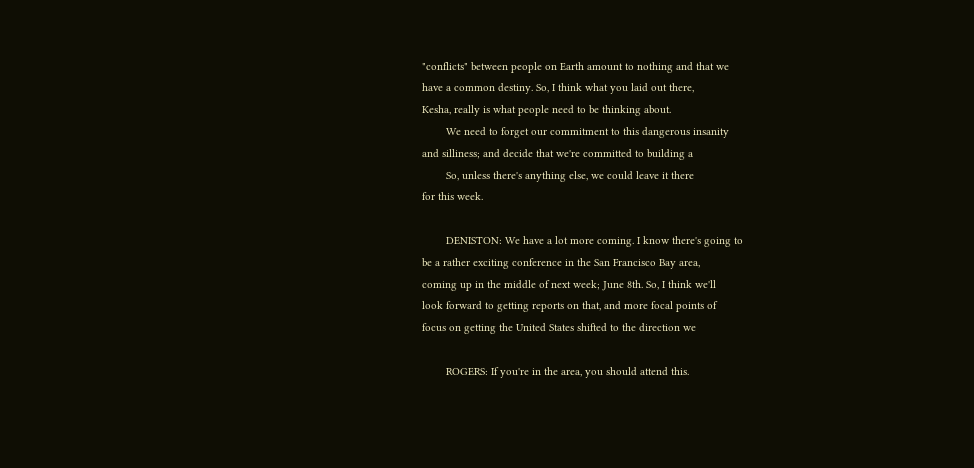"conflicts" between people on Earth amount to nothing and that we
have a common destiny. So, I think what you laid out there,
Kesha, really is what people need to be thinking about.
        We need to forget our commitment to this dangerous insanity
and silliness; and decide that we're committed to building a
        So, unless there's anything else, we could leave it there
for this week.

        DENISTON: We have a lot more coming. I know there's going to
be a rather exciting conference in the San Francisco Bay area,
coming up in the middle of next week; June 8th. So, I think we'll
look forward to getting reports on that, and more focal points of
focus on getting the United States shifted to the direction we

        ROGERS: If you're in the area, you should attend this.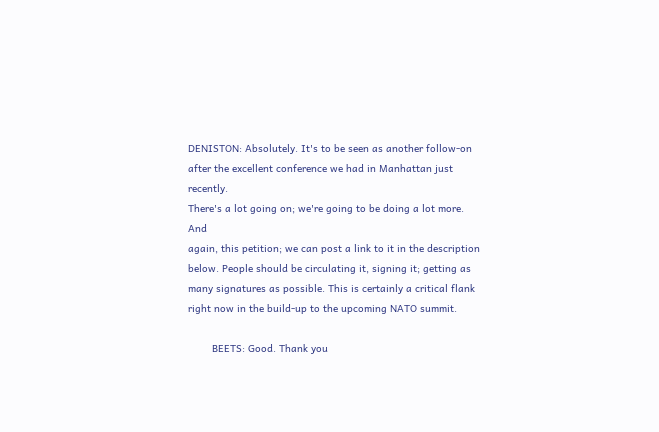DENISTON: Absolutely. It's to be seen as another follow-on
after the excellent conference we had in Manhattan just recently.
There's a lot going on; we're going to be doing a lot more. And
again, this petition; we can post a link to it in the description
below. People should be circulating it, signing it; getting as
many signatures as possible. This is certainly a critical flank
right now in the build-up to the upcoming NATO summit.

        BEETS: Good. Thank you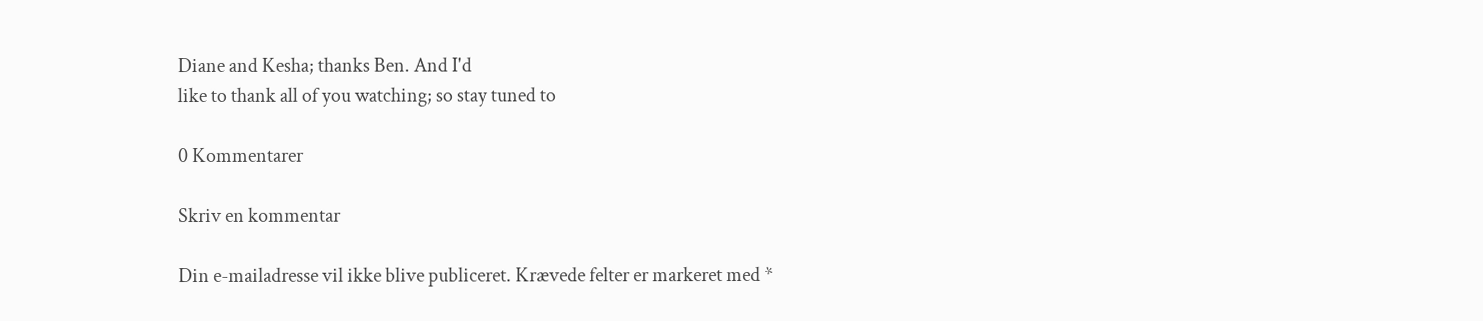Diane and Kesha; thanks Ben. And I'd
like to thank all of you watching; so stay tuned to

0 Kommentarer

Skriv en kommentar

Din e-mailadresse vil ikke blive publiceret. Krævede felter er markeret med *